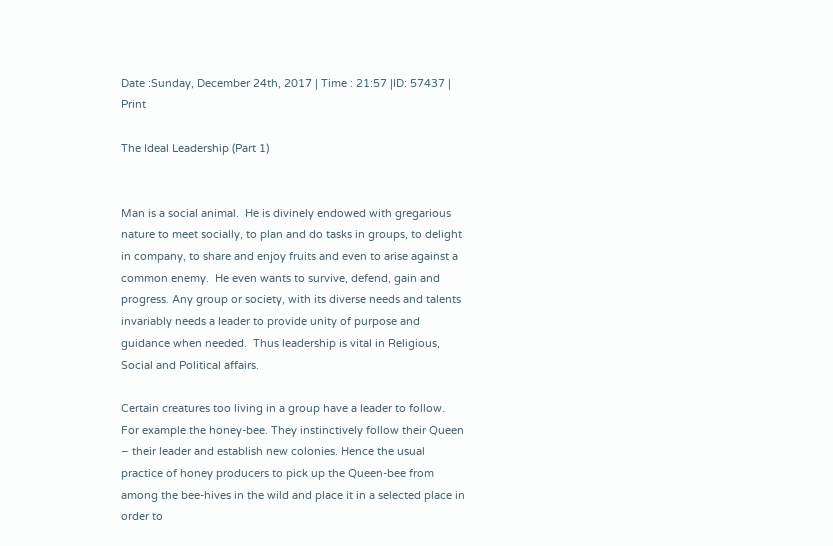Date :Sunday, December 24th, 2017 | Time : 21:57 |ID: 57437 | Print

The Ideal Leadership (Part 1)


Man is a social animal.  He is divinely endowed with gregarious nature to meet socially, to plan and do tasks in groups, to delight in company, to share and enjoy fruits and even to arise against a common enemy.  He even wants to survive, defend, gain and progress. Any group or society, with its diverse needs and talents invariably needs a leader to provide unity of purpose and guidance when needed.  Thus leadership is vital in Religious, Social and Political affairs.

Certain creatures too living in a group have a leader to follow. For example the honey-bee. They instinctively follow their Queen – their leader and establish new colonies. Hence the usual practice of honey producers to pick up the Queen-bee from among the bee-hives in the wild and place it in a selected place in order to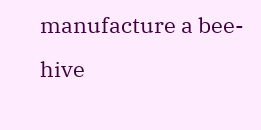manufacture a bee-hive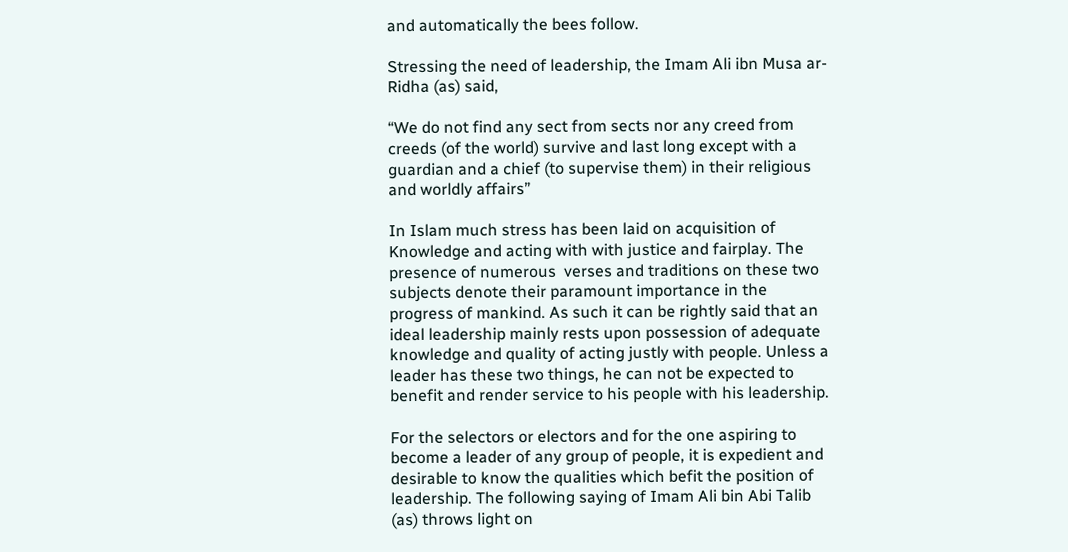and automatically the bees follow.

Stressing the need of leadership, the Imam Ali ibn Musa ar-Ridha (as) said,

“We do not find any sect from sects nor any creed from creeds (of the world) survive and last long except with a guardian and a chief (to supervise them) in their religious and worldly affairs”

In Islam much stress has been laid on acquisition of Knowledge and acting with with justice and fairplay. The presence of numerous  verses and traditions on these two subjects denote their paramount importance in the progress of mankind. As such it can be rightly said that an ideal leadership mainly rests upon possession of adequate knowledge and quality of acting justly with people. Unless a leader has these two things, he can not be expected to benefit and render service to his people with his leadership.

For the selectors or electors and for the one aspiring to become a leader of any group of people, it is expedient and desirable to know the qualities which befit the position of leadership. The following saying of Imam Ali bin Abi Talib (as) throws light on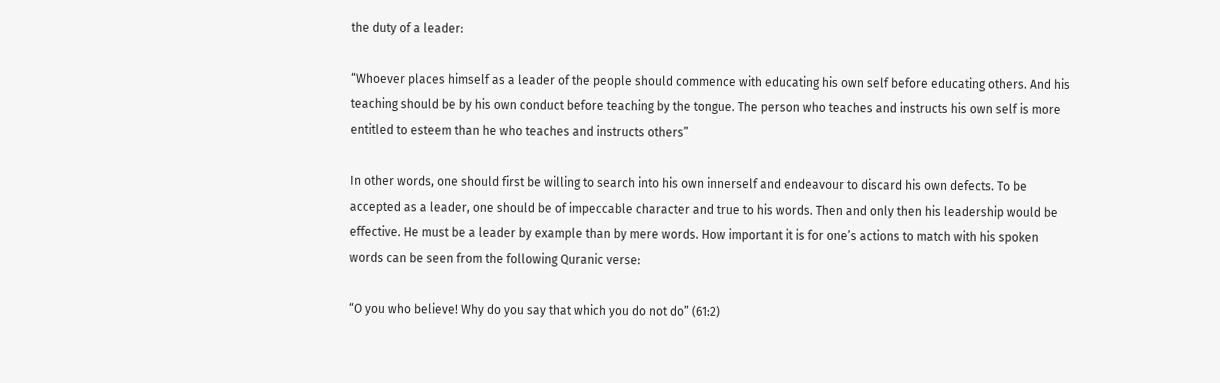the duty of a leader:

“Whoever places himself as a leader of the people should commence with educating his own self before educating others. And his teaching should be by his own conduct before teaching by the tongue. The person who teaches and instructs his own self is more entitled to esteem than he who teaches and instructs others”

In other words, one should first be willing to search into his own innerself and endeavour to discard his own defects. To be accepted as a leader, one should be of impeccable character and true to his words. Then and only then his leadership would be effective. He must be a leader by example than by mere words. How important it is for one’s actions to match with his spoken words can be seen from the following Quranic verse:

“O you who believe! Why do you say that which you do not do” (61:2)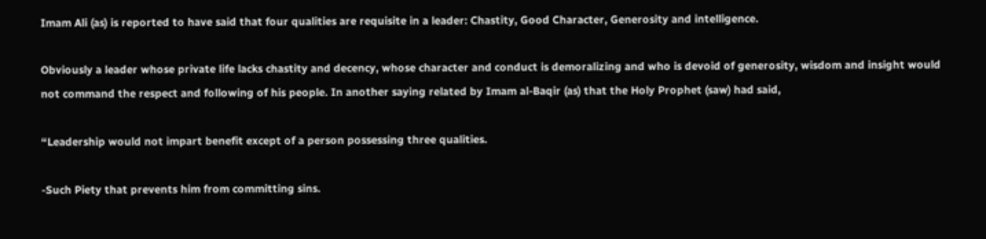Imam Ali (as) is reported to have said that four qualities are requisite in a leader: Chastity, Good Character, Generosity and intelligence.

Obviously a leader whose private life lacks chastity and decency, whose character and conduct is demoralizing and who is devoid of generosity, wisdom and insight would not command the respect and following of his people. In another saying related by Imam al-Baqir (as) that the Holy Prophet (saw) had said,

“Leadership would not impart benefit except of a person possessing three qualities.

-Such Piety that prevents him from committing sins.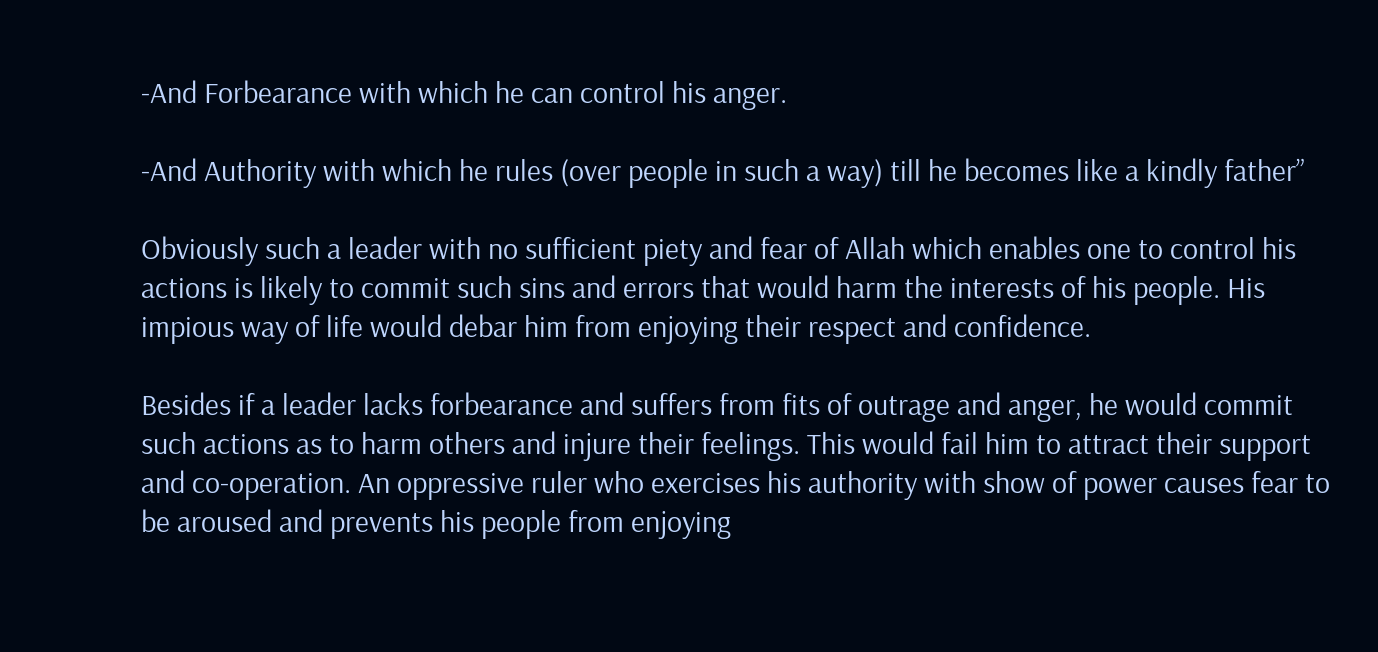-And Forbearance with which he can control his anger.

-And Authority with which he rules (over people in such a way) till he becomes like a kindly father”

Obviously such a leader with no sufficient piety and fear of Allah which enables one to control his actions is likely to commit such sins and errors that would harm the interests of his people. His impious way of life would debar him from enjoying their respect and confidence.

Besides if a leader lacks forbearance and suffers from fits of outrage and anger, he would commit such actions as to harm others and injure their feelings. This would fail him to attract their support and co-operation. An oppressive ruler who exercises his authority with show of power causes fear to be aroused and prevents his people from enjoying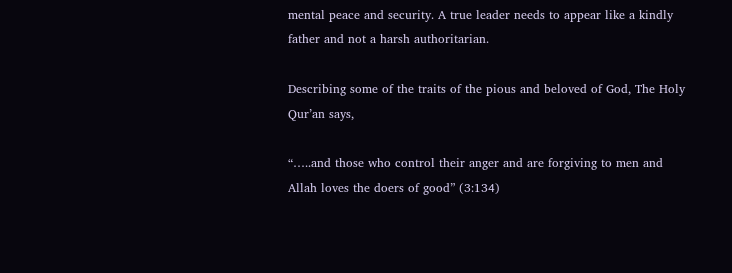mental peace and security. A true leader needs to appear like a kindly father and not a harsh authoritarian.

Describing some of the traits of the pious and beloved of God, The Holy Qur’an says,

“…..and those who control their anger and are forgiving to men and Allah loves the doers of good” (3:134)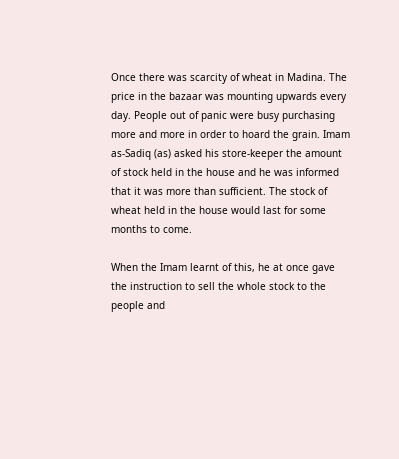Once there was scarcity of wheat in Madina. The price in the bazaar was mounting upwards every day. People out of panic were busy purchasing more and more in order to hoard the grain. Imam as-Sadiq (as) asked his store-keeper the amount of stock held in the house and he was informed that it was more than sufficient. The stock of wheat held in the house would last for some months to come.

When the Imam learnt of this, he at once gave the instruction to sell the whole stock to the people and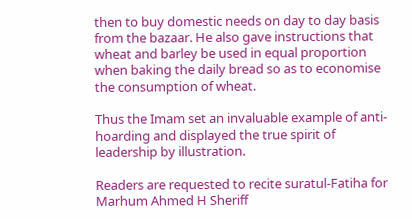then to buy domestic needs on day to day basis from the bazaar. He also gave instructions that wheat and barley be used in equal proportion when baking the daily bread so as to economise the consumption of wheat.

Thus the Imam set an invaluable example of anti-hoarding and displayed the true spirit of leadership by illustration.

Readers are requested to recite suratul-Fatiha for Marhum Ahmed H Sheriff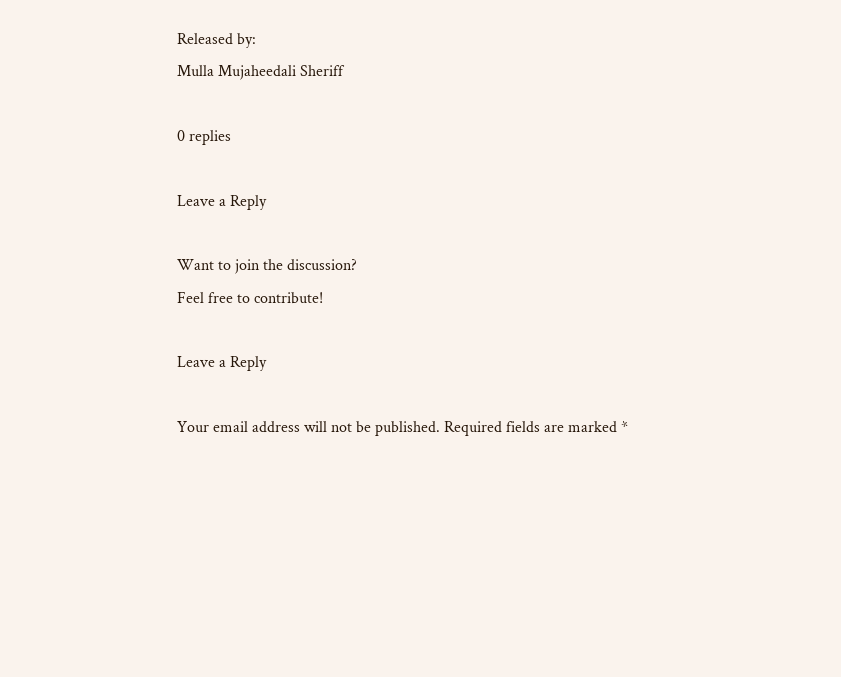Released by:
Mulla Mujaheedali Sheriff

0 replies

Leave a Reply

Want to join the discussion?
Feel free to contribute!

Leave a Reply

Your email address will not be published. Required fields are marked *